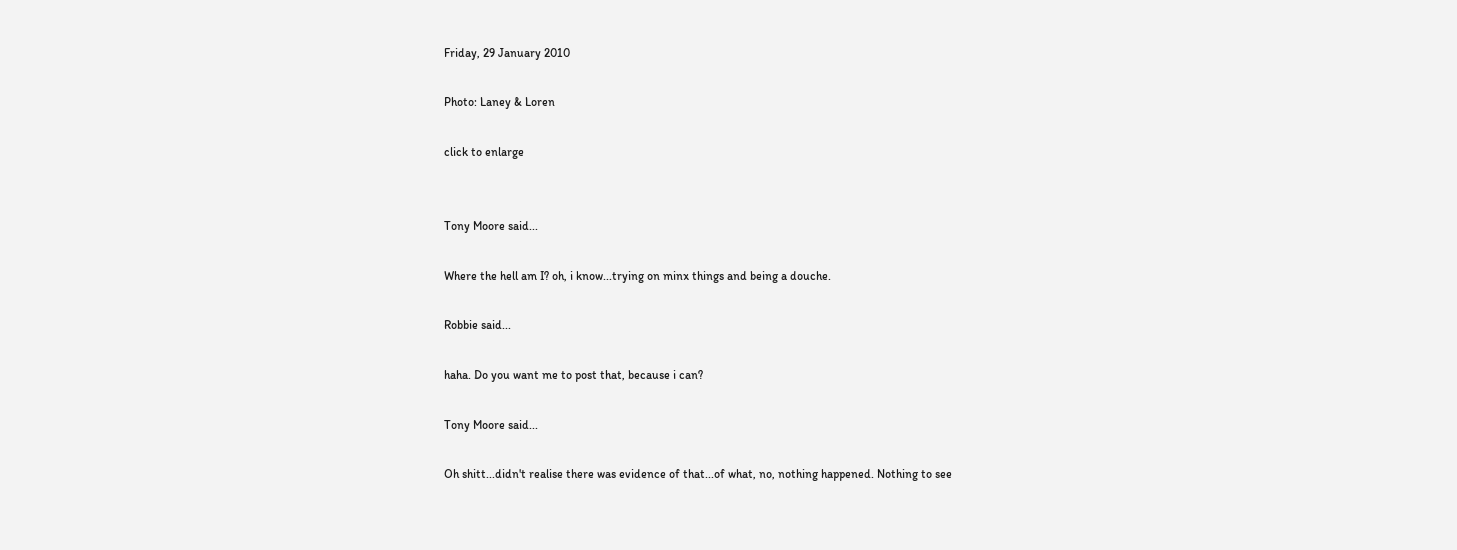Friday, 29 January 2010

Photo: Laney & Loren

click to enlarge


Tony Moore said...

Where the hell am I? oh, i know...trying on minx things and being a douche.

Robbie said...

haha. Do you want me to post that, because i can?

Tony Moore said...

Oh shitt...didn't realise there was evidence of that...of what, no, nothing happened. Nothing to see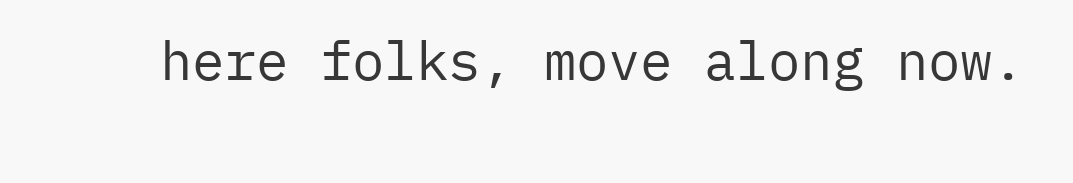here folks, move along now.